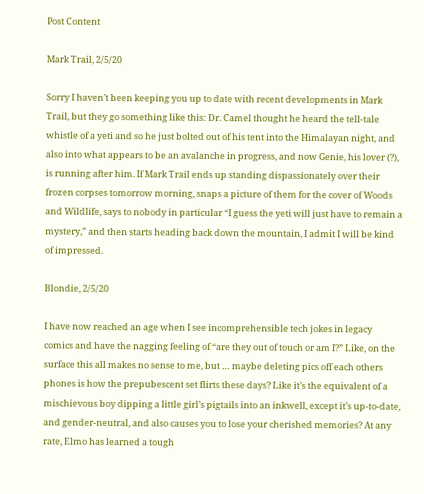Post Content

Mark Trail, 2/5/20

Sorry I haven’t been keeping you up to date with recent developments in Mark Trail, but they go something like this: Dr. Camel thought he heard the tell-tale whistle of a yeti and so he just bolted out of his tent into the Himalayan night, and also into what appears to be an avalanche in progress, and now Genie, his lover (?), is running after him. If Mark Trail ends up standing dispassionately over their frozen corpses tomorrow morning, snaps a picture of them for the cover of Woods and Wildlife, says to nobody in particular “I guess the yeti will just have to remain a mystery,” and then starts heading back down the mountain, I admit I will be kind of impressed.

Blondie, 2/5/20

I have now reached an age when I see incomprehensible tech jokes in legacy comics and have the nagging feeling of “are they out of touch or am I?” Like, on the surface this all makes no sense to me, but … maybe deleting pics off each others phones is how the prepubescent set flirts these days? Like it’s the equivalent of a mischievous boy dipping a little girl’s pigtails into an inkwell, except it’s up-to-date, and gender-neutral, and also causes you to lose your cherished memories? At any rate, Elmo has learned a tough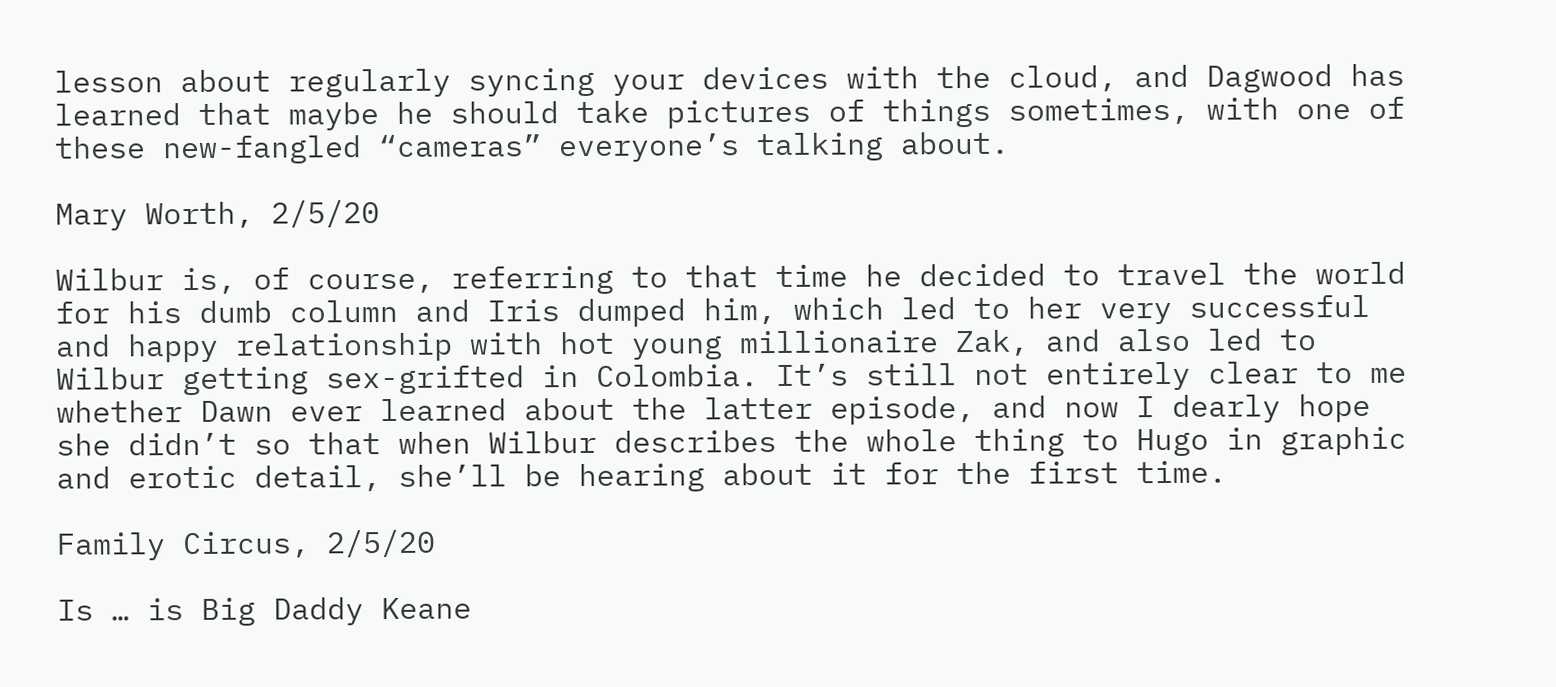lesson about regularly syncing your devices with the cloud, and Dagwood has learned that maybe he should take pictures of things sometimes, with one of these new-fangled “cameras” everyone’s talking about.

Mary Worth, 2/5/20

Wilbur is, of course, referring to that time he decided to travel the world for his dumb column and Iris dumped him, which led to her very successful and happy relationship with hot young millionaire Zak, and also led to Wilbur getting sex-grifted in Colombia. It’s still not entirely clear to me whether Dawn ever learned about the latter episode, and now I dearly hope she didn’t so that when Wilbur describes the whole thing to Hugo in graphic and erotic detail, she’ll be hearing about it for the first time.

Family Circus, 2/5/20

Is … is Big Daddy Keane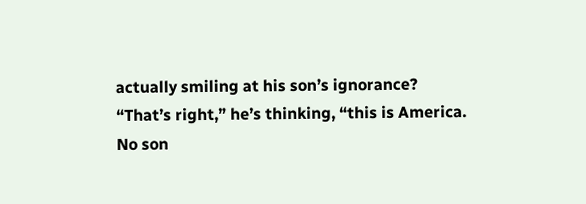actually smiling at his son’s ignorance? “That’s right,” he’s thinking, “this is America. No son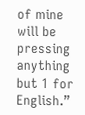of mine will be pressing anything but 1 for English.”